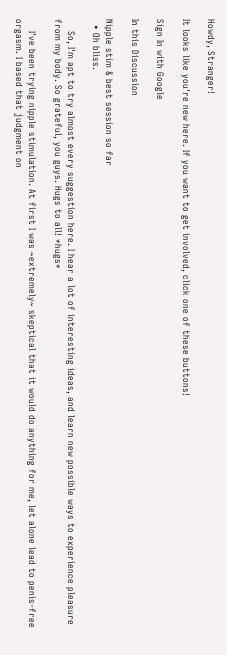Howdy, Stranger!

It looks like you're new here. If you want to get involved, click one of these buttons!

Sign In with Google

In this Discussion

Nipple stim & best session so far
  • Oh bliss.

    So, I'm apt to try almost every suggestion here. I hear a lot of interesting ideas, and learn new possible ways to experience pleasure from my body. So grateful, you guys. Hugs to all! *hugs*

    I've been trying nipple stimulation. At first I was ~extremely~ skeptical that it would do anything for me, let alone lead to penis-free orgasm. I based that judgment on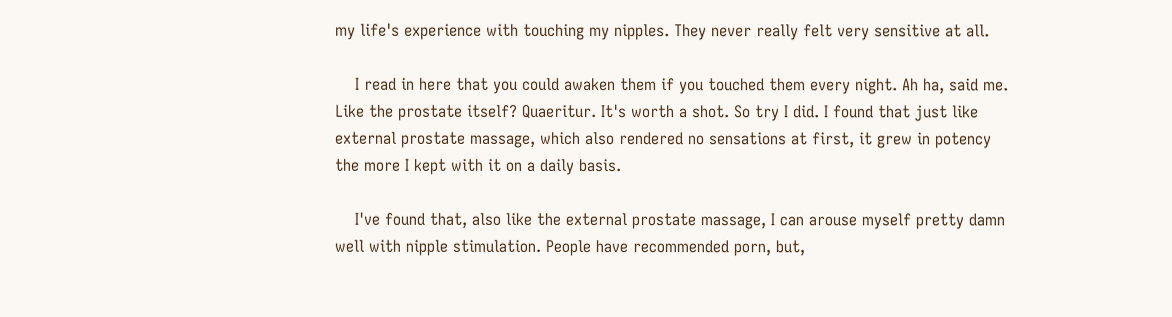my life's experience with touching my nipples. They never really felt very sensitive at all.

    I read in here that you could awaken them if you touched them every night. Ah ha, said me. Like the prostate itself? Quaeritur. It's worth a shot. So try I did. I found that just like external prostate massage, which also rendered no sensations at first, it grew in potency the more I kept with it on a daily basis.

    I've found that, also like the external prostate massage, I can arouse myself pretty damn well with nipple stimulation. People have recommended porn, but,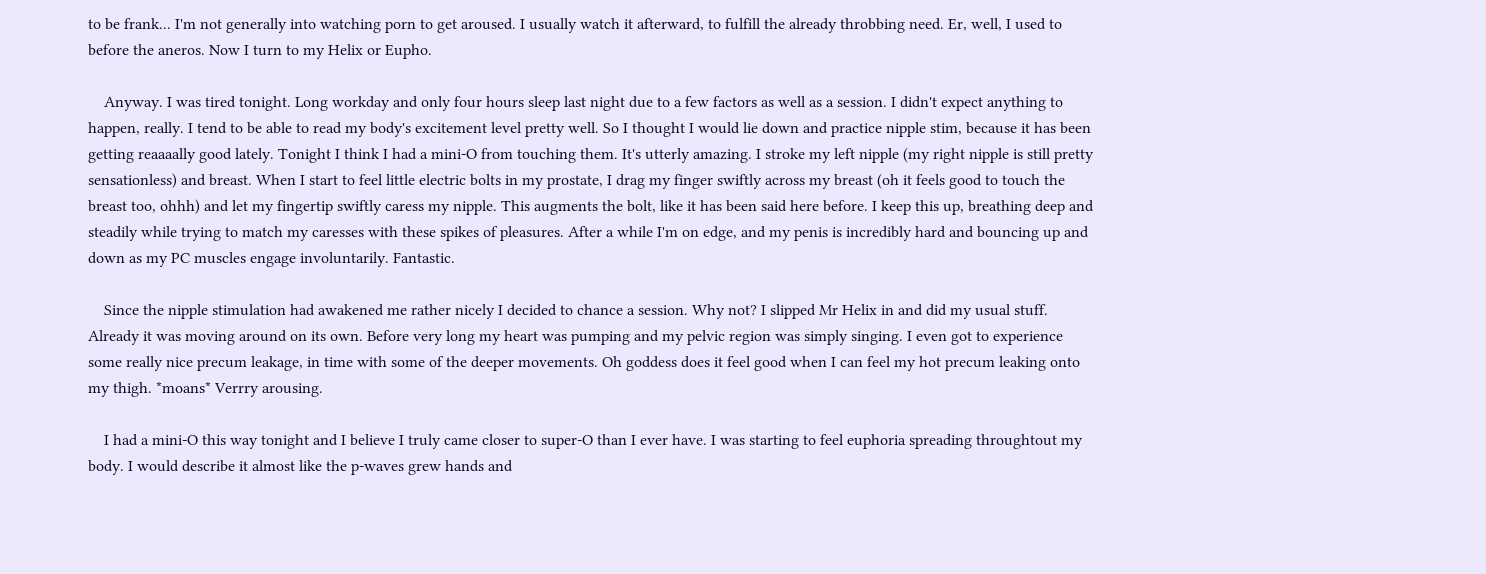to be frank... I'm not generally into watching porn to get aroused. I usually watch it afterward, to fulfill the already throbbing need. Er, well, I used to before the aneros. Now I turn to my Helix or Eupho.

    Anyway. I was tired tonight. Long workday and only four hours sleep last night due to a few factors as well as a session. I didn't expect anything to happen, really. I tend to be able to read my body's excitement level pretty well. So I thought I would lie down and practice nipple stim, because it has been getting reaaaally good lately. Tonight I think I had a mini-O from touching them. It's utterly amazing. I stroke my left nipple (my right nipple is still pretty sensationless) and breast. When I start to feel little electric bolts in my prostate, I drag my finger swiftly across my breast (oh it feels good to touch the breast too, ohhh) and let my fingertip swiftly caress my nipple. This augments the bolt, like it has been said here before. I keep this up, breathing deep and steadily while trying to match my caresses with these spikes of pleasures. After a while I'm on edge, and my penis is incredibly hard and bouncing up and down as my PC muscles engage involuntarily. Fantastic.

    Since the nipple stimulation had awakened me rather nicely I decided to chance a session. Why not? I slipped Mr Helix in and did my usual stuff. Already it was moving around on its own. Before very long my heart was pumping and my pelvic region was simply singing. I even got to experience some really nice precum leakage, in time with some of the deeper movements. Oh goddess does it feel good when I can feel my hot precum leaking onto my thigh. *moans* Verrry arousing.

    I had a mini-O this way tonight and I believe I truly came closer to super-O than I ever have. I was starting to feel euphoria spreading throughtout my body. I would describe it almost like the p-waves grew hands and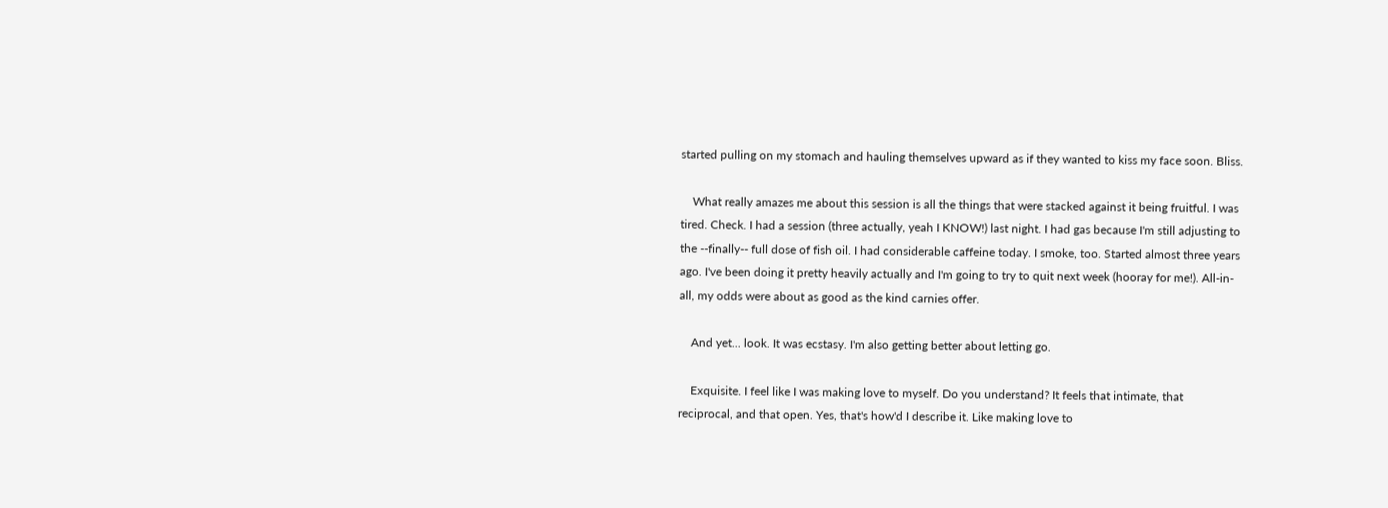started pulling on my stomach and hauling themselves upward as if they wanted to kiss my face soon. Bliss.

    What really amazes me about this session is all the things that were stacked against it being fruitful. I was tired. Check. I had a session (three actually, yeah I KNOW!) last night. I had gas because I'm still adjusting to the --finally-- full dose of fish oil. I had considerable caffeine today. I smoke, too. Started almost three years ago. I've been doing it pretty heavily actually and I'm going to try to quit next week (hooray for me!). All-in-all, my odds were about as good as the kind carnies offer.

    And yet... look. It was ecstasy. I'm also getting better about letting go.

    Exquisite. I feel like I was making love to myself. Do you understand? It feels that intimate, that reciprocal, and that open. Yes, that's how'd I describe it. Like making love to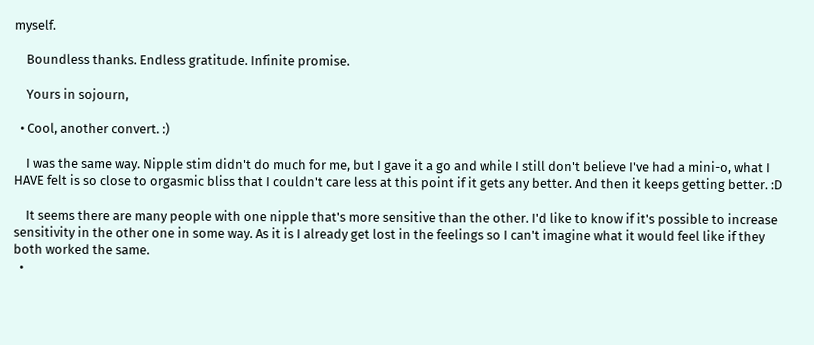myself.

    Boundless thanks. Endless gratitude. Infinite promise.

    Yours in sojourn,

  • Cool, another convert. :)

    I was the same way. Nipple stim didn't do much for me, but I gave it a go and while I still don't believe I've had a mini-o, what I HAVE felt is so close to orgasmic bliss that I couldn't care less at this point if it gets any better. And then it keeps getting better. :D

    It seems there are many people with one nipple that's more sensitive than the other. I'd like to know if it's possible to increase sensitivity in the other one in some way. As it is I already get lost in the feelings so I can't imagine what it would feel like if they both worked the same.
  •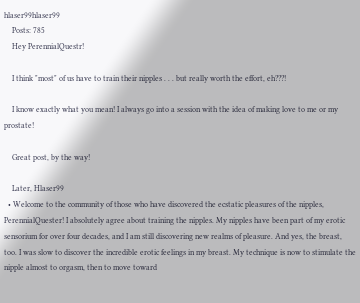hlaser99hlaser99
    Posts: 785
    Hey PerennialQuestr!

    I think "most" of us have to train their nipples . . . but really worth the effort, eh???!

    I know exactly what you mean! I always go into a session with the idea of making love to me or my prostate!

    Great post, by the way!

    Later, Hlaser99
  • Welcome to the community of those who have discovered the ecstatic pleasures of the nipples, PerennialQuester! I absolutely agree about training the nipples. My nipples have been part of my erotic sensorium for over four decades, and I am still discovering new realms of pleasure. And yes, the breast, too. I was slow to discover the incredible erotic feelings in my breast. My technique is now to stimulate the nipple almost to orgasm, then to move toward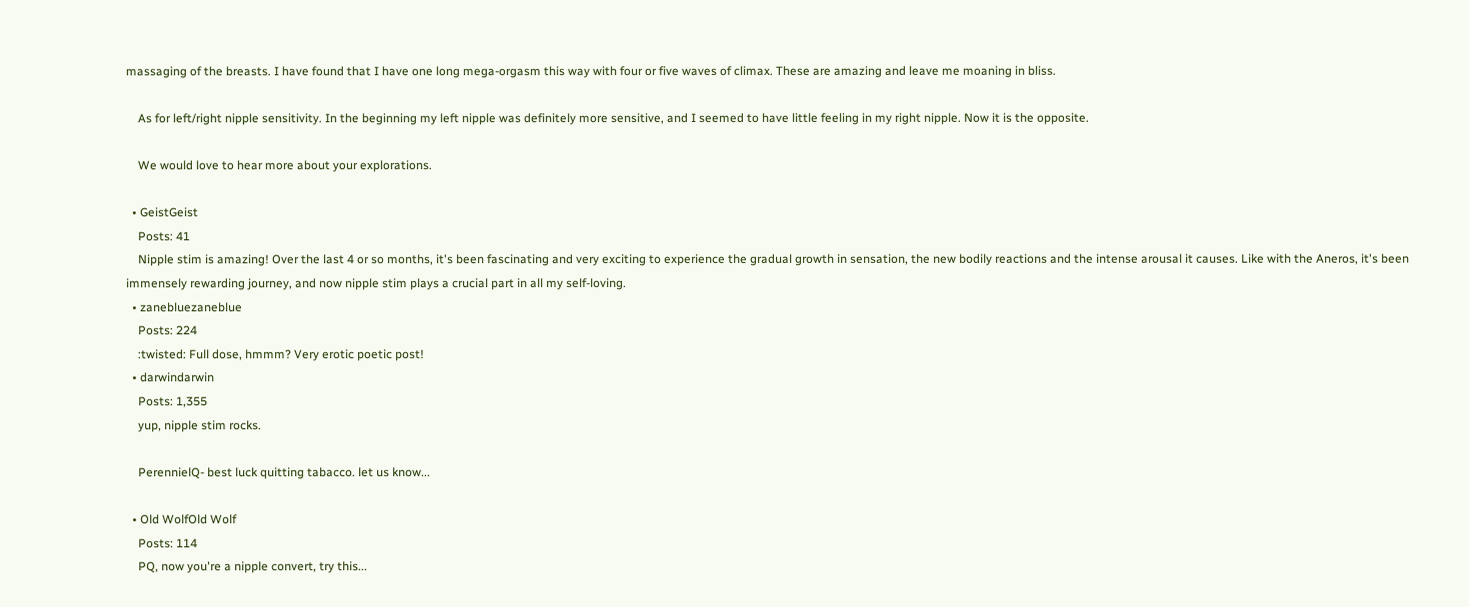massaging of the breasts. I have found that I have one long mega-orgasm this way with four or five waves of climax. These are amazing and leave me moaning in bliss.

    As for left/right nipple sensitivity. In the beginning my left nipple was definitely more sensitive, and I seemed to have little feeling in my right nipple. Now it is the opposite.

    We would love to hear more about your explorations.

  • GeistGeist
    Posts: 41
    Nipple stim is amazing! Over the last 4 or so months, it's been fascinating and very exciting to experience the gradual growth in sensation, the new bodily reactions and the intense arousal it causes. Like with the Aneros, it's been immensely rewarding journey, and now nipple stim plays a crucial part in all my self-loving.
  • zanebluezaneblue
    Posts: 224
    :twisted: Full dose, hmmm? Very erotic poetic post!
  • darwindarwin
    Posts: 1,355
    yup, nipple stim rocks.

    PerennielQ- best luck quitting tabacco. let us know...

  • Old WolfOld Wolf
    Posts: 114
    PQ, now you're a nipple convert, try this...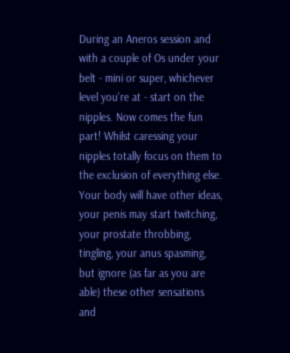During an Aneros session and with a couple of Os under your belt - mini or super, whichever level you're at - start on the nipples. Now comes the fun part! Whilst caressing your nipples totally focus on them to the exclusion of everything else. Your body will have other ideas, your penis may start twitching, your prostate throbbing, tingling, your anus spasming, but ignore (as far as you are able) these other sensations and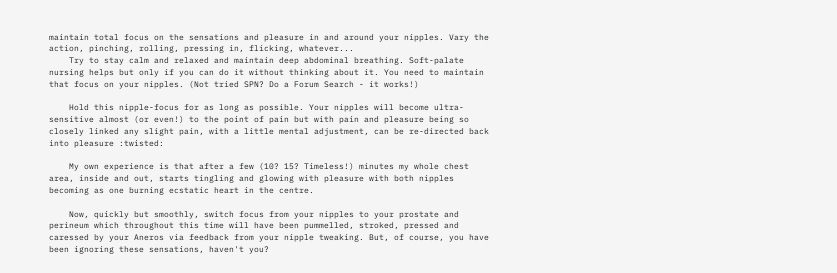maintain total focus on the sensations and pleasure in and around your nipples. Vary the action, pinching, rolling, pressing in, flicking, whatever...
    Try to stay calm and relaxed and maintain deep abdominal breathing. Soft-palate nursing helps but only if you can do it without thinking about it. You need to maintain that focus on your nipples. (Not tried SPN? Do a Forum Search - it works!)

    Hold this nipple-focus for as long as possible. Your nipples will become ultra-sensitive almost (or even!) to the point of pain but with pain and pleasure being so closely linked any slight pain, with a little mental adjustment, can be re-directed back into pleasure :twisted:

    My own experience is that after a few (10? 15? Timeless!) minutes my whole chest area, inside and out, starts tingling and glowing with pleasure with both nipples becoming as one burning ecstatic heart in the centre.

    Now, quickly but smoothly, switch focus from your nipples to your prostate and perineum which throughout this time will have been pummelled, stroked, pressed and caressed by your Aneros via feedback from your nipple tweaking. But, of course, you have been ignoring these sensations, haven't you?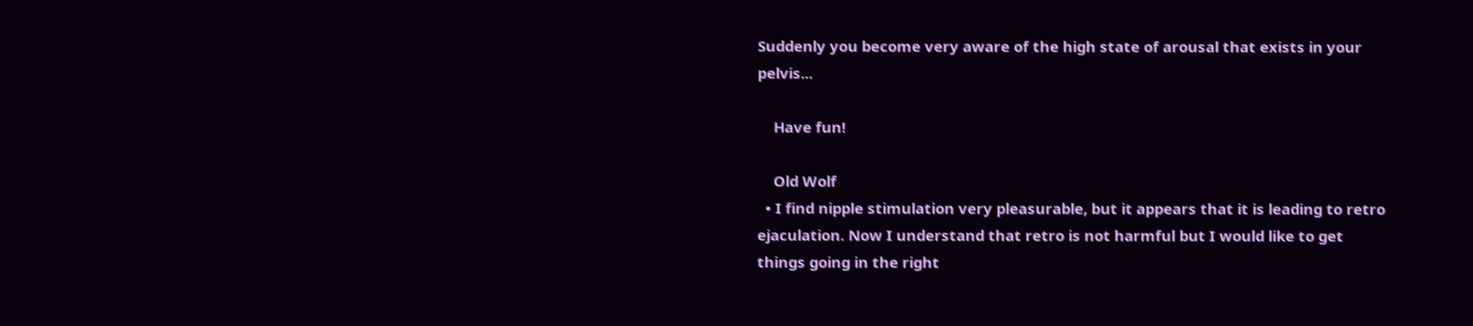Suddenly you become very aware of the high state of arousal that exists in your pelvis...

    Have fun!

    Old Wolf
  • I find nipple stimulation very pleasurable, but it appears that it is leading to retro ejaculation. Now I understand that retro is not harmful but I would like to get things going in the right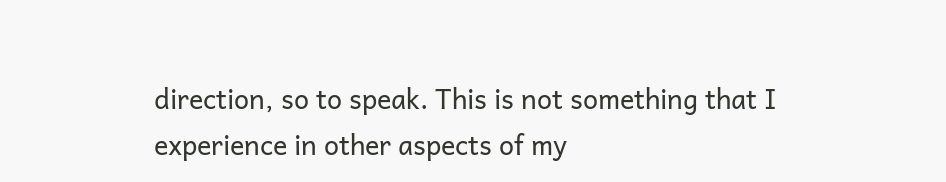direction, so to speak. This is not something that I experience in other aspects of my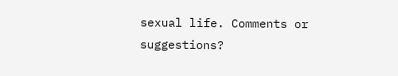sexual life. Comments or suggestions?